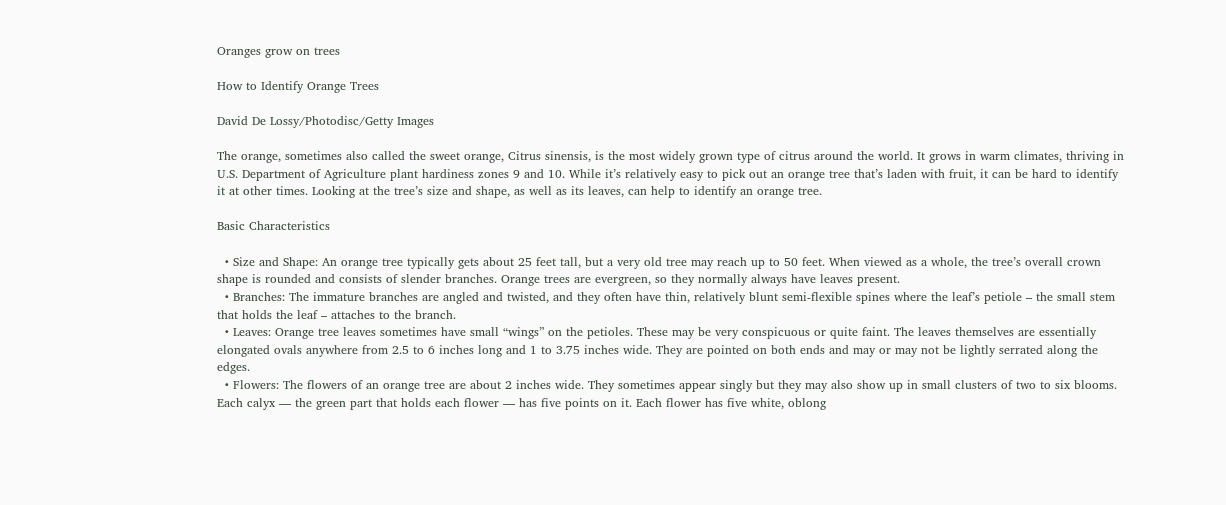Oranges grow on trees

How to Identify Orange Trees

David De Lossy/Photodisc/Getty Images

The orange, sometimes also called the sweet orange, Citrus sinensis, is the most widely grown type of citrus around the world. It grows in warm climates, thriving in U.S. Department of Agriculture plant hardiness zones 9 and 10. While it’s relatively easy to pick out an orange tree that’s laden with fruit, it can be hard to identify it at other times. Looking at the tree’s size and shape, as well as its leaves, can help to identify an orange tree.

Basic Characteristics

  • Size and Shape: An orange tree typically gets about 25 feet tall, but a very old tree may reach up to 50 feet. When viewed as a whole, the tree’s overall crown shape is rounded and consists of slender branches. Orange trees are evergreen, so they normally always have leaves present.
  • Branches: The immature branches are angled and twisted, and they often have thin, relatively blunt semi-flexible spines where the leaf’s petiole – the small stem that holds the leaf – attaches to the branch.
  • Leaves: Orange tree leaves sometimes have small “wings” on the petioles. These may be very conspicuous or quite faint. The leaves themselves are essentially elongated ovals anywhere from 2.5 to 6 inches long and 1 to 3.75 inches wide. They are pointed on both ends and may or may not be lightly serrated along the edges.
  • Flowers: The flowers of an orange tree are about 2 inches wide. They sometimes appear singly but they may also show up in small clusters of two to six blooms. Each calyx — the green part that holds each flower — has five points on it. Each flower has five white, oblong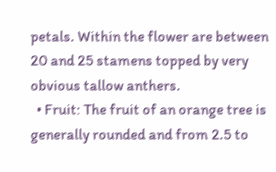petals. Within the flower are between 20 and 25 stamens topped by very obvious tallow anthers.
  • Fruit: The fruit of an orange tree is generally rounded and from 2.5 to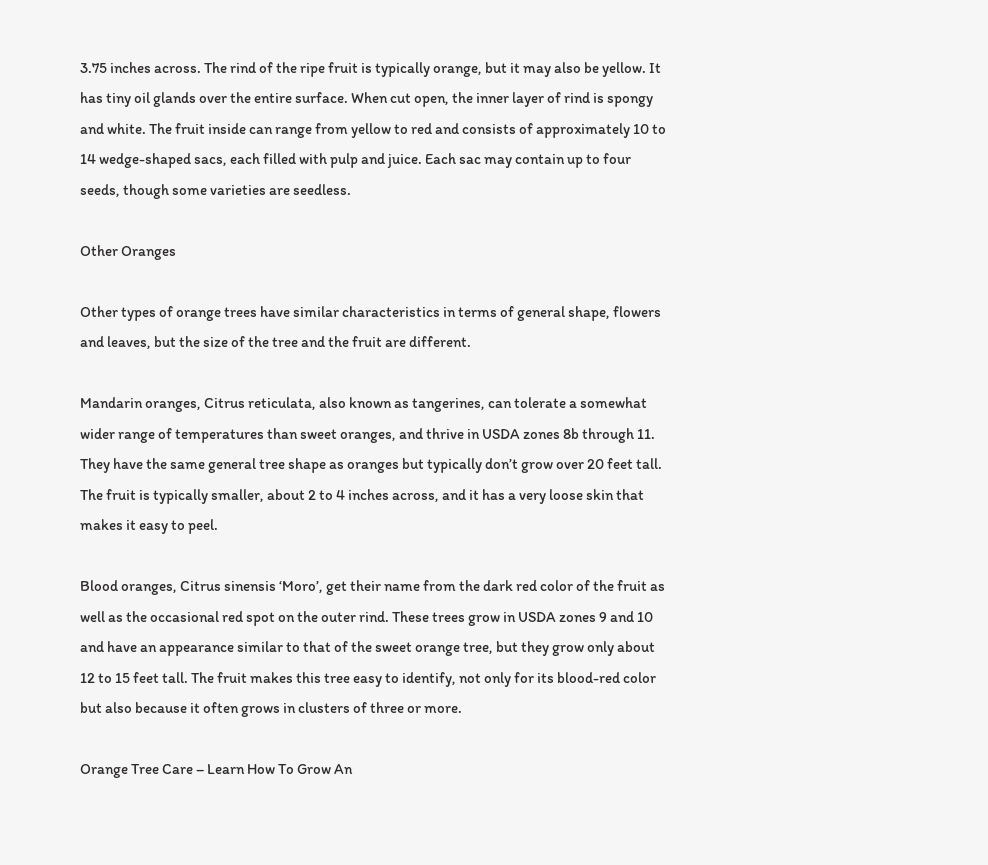3.75 inches across. The rind of the ripe fruit is typically orange, but it may also be yellow. It has tiny oil glands over the entire surface. When cut open, the inner layer of rind is spongy and white. The fruit inside can range from yellow to red and consists of approximately 10 to 14 wedge-shaped sacs, each filled with pulp and juice. Each sac may contain up to four seeds, though some varieties are seedless.

Other Oranges

Other types of orange trees have similar characteristics in terms of general shape, flowers and leaves, but the size of the tree and the fruit are different.

Mandarin oranges, Citrus reticulata, also known as tangerines, can tolerate a somewhat wider range of temperatures than sweet oranges, and thrive in USDA zones 8b through 11. They have the same general tree shape as oranges but typically don’t grow over 20 feet tall. The fruit is typically smaller, about 2 to 4 inches across, and it has a very loose skin that makes it easy to peel.

Blood oranges, Citrus sinensis ‘Moro’, get their name from the dark red color of the fruit as well as the occasional red spot on the outer rind. These trees grow in USDA zones 9 and 10 and have an appearance similar to that of the sweet orange tree, but they grow only about 12 to 15 feet tall. The fruit makes this tree easy to identify, not only for its blood-red color but also because it often grows in clusters of three or more.

Orange Tree Care – Learn How To Grow An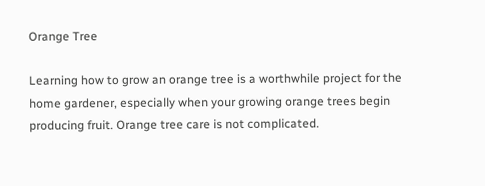Orange Tree

Learning how to grow an orange tree is a worthwhile project for the home gardener, especially when your growing orange trees begin producing fruit. Orange tree care is not complicated.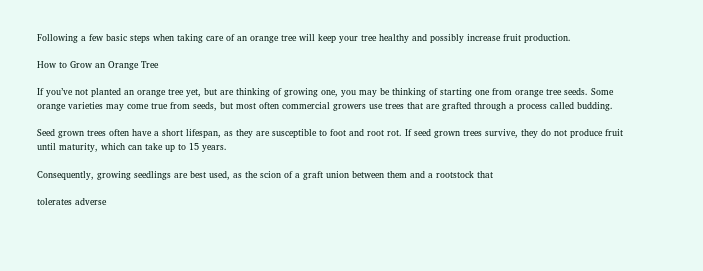Following a few basic steps when taking care of an orange tree will keep your tree healthy and possibly increase fruit production.

How to Grow an Orange Tree

If you’ve not planted an orange tree yet, but are thinking of growing one, you may be thinking of starting one from orange tree seeds. Some orange varieties may come true from seeds, but most often commercial growers use trees that are grafted through a process called budding.

Seed grown trees often have a short lifespan, as they are susceptible to foot and root rot. If seed grown trees survive, they do not produce fruit until maturity, which can take up to 15 years.

Consequently, growing seedlings are best used, as the scion of a graft union between them and a rootstock that

tolerates adverse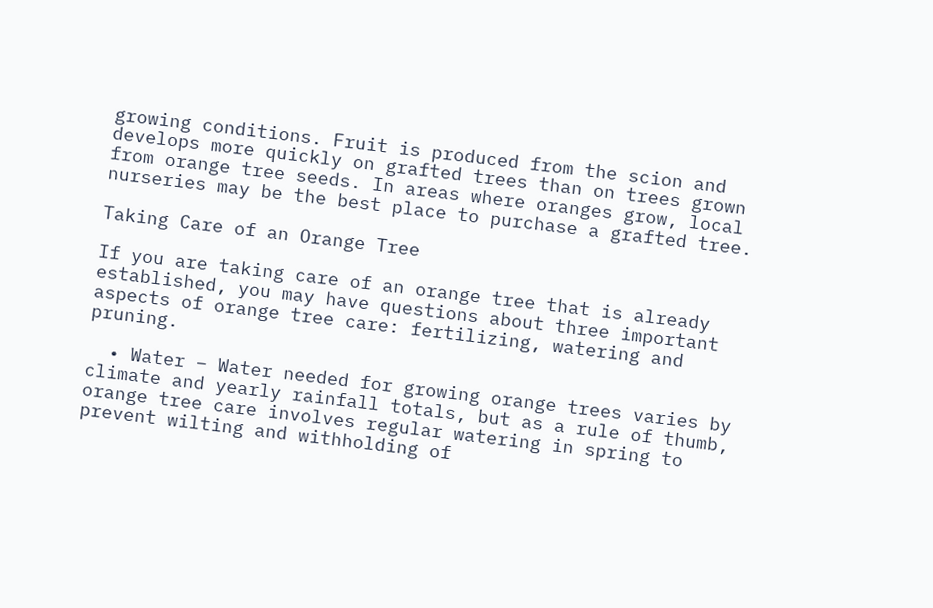growing conditions. Fruit is produced from the scion and develops more quickly on grafted trees than on trees grown from orange tree seeds. In areas where oranges grow, local nurseries may be the best place to purchase a grafted tree.

Taking Care of an Orange Tree

If you are taking care of an orange tree that is already established, you may have questions about three important aspects of orange tree care: fertilizing, watering and pruning.

  • Water – Water needed for growing orange trees varies by climate and yearly rainfall totals, but as a rule of thumb, orange tree care involves regular watering in spring to prevent wilting and withholding of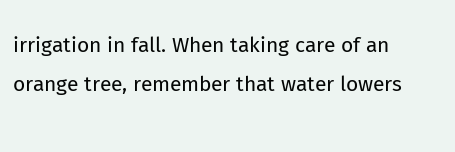irrigation in fall. When taking care of an orange tree, remember that water lowers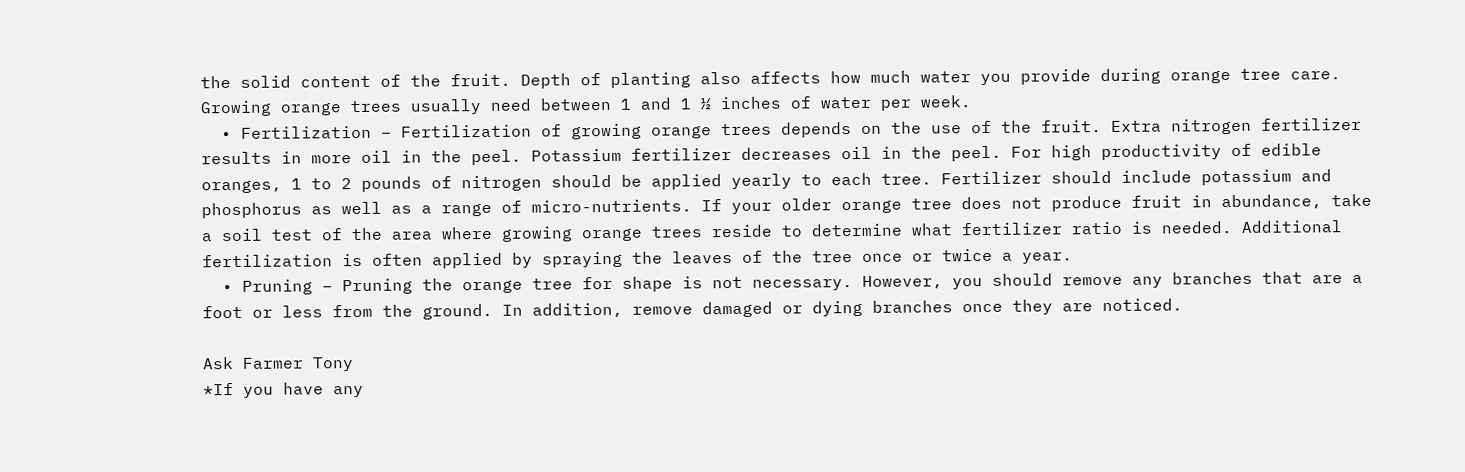the solid content of the fruit. Depth of planting also affects how much water you provide during orange tree care. Growing orange trees usually need between 1 and 1 ½ inches of water per week.
  • Fertilization – Fertilization of growing orange trees depends on the use of the fruit. Extra nitrogen fertilizer results in more oil in the peel. Potassium fertilizer decreases oil in the peel. For high productivity of edible oranges, 1 to 2 pounds of nitrogen should be applied yearly to each tree. Fertilizer should include potassium and phosphorus as well as a range of micro-nutrients. If your older orange tree does not produce fruit in abundance, take a soil test of the area where growing orange trees reside to determine what fertilizer ratio is needed. Additional fertilization is often applied by spraying the leaves of the tree once or twice a year.
  • Pruning – Pruning the orange tree for shape is not necessary. However, you should remove any branches that are a foot or less from the ground. In addition, remove damaged or dying branches once they are noticed.

Ask Farmer Tony
*If you have any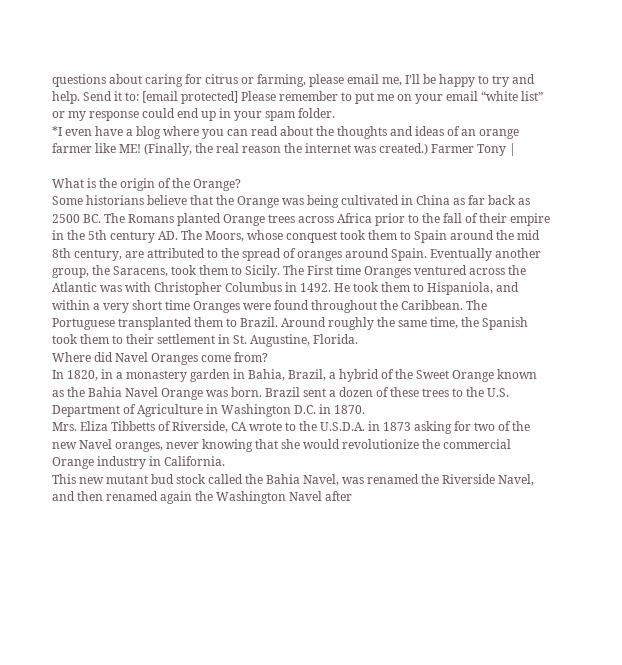questions about caring for citrus or farming, please email me, I’ll be happy to try and help. Send it to: [email protected] Please remember to put me on your email “white list” or my response could end up in your spam folder.
*I even have a blog where you can read about the thoughts and ideas of an orange farmer like ME! (Finally, the real reason the internet was created.) Farmer Tony |

What is the origin of the Orange?
Some historians believe that the Orange was being cultivated in China as far back as 2500 BC. The Romans planted Orange trees across Africa prior to the fall of their empire in the 5th century AD. The Moors, whose conquest took them to Spain around the mid 8th century, are attributed to the spread of oranges around Spain. Eventually another group, the Saracens, took them to Sicily. The First time Oranges ventured across the Atlantic was with Christopher Columbus in 1492. He took them to Hispaniola, and within a very short time Oranges were found throughout the Caribbean. The Portuguese transplanted them to Brazil. Around roughly the same time, the Spanish took them to their settlement in St. Augustine, Florida.
Where did Navel Oranges come from?
In 1820, in a monastery garden in Bahia, Brazil, a hybrid of the Sweet Orange known as the Bahia Navel Orange was born. Brazil sent a dozen of these trees to the U.S. Department of Agriculture in Washington D.C. in 1870.
Mrs. Eliza Tibbetts of Riverside, CA wrote to the U.S.D.A. in 1873 asking for two of the new Navel oranges, never knowing that she would revolutionize the commercial Orange industry in California.
This new mutant bud stock called the Bahia Navel, was renamed the Riverside Navel, and then renamed again the Washington Navel after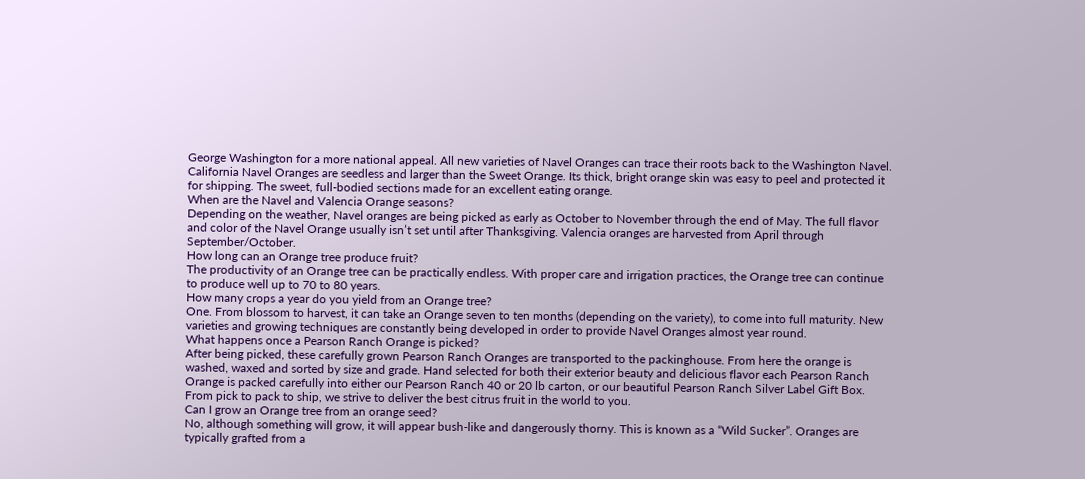George Washington for a more national appeal. All new varieties of Navel Oranges can trace their roots back to the Washington Navel.
California Navel Oranges are seedless and larger than the Sweet Orange. Its thick, bright orange skin was easy to peel and protected it for shipping. The sweet, full-bodied sections made for an excellent eating orange.
When are the Navel and Valencia Orange seasons?
Depending on the weather, Navel oranges are being picked as early as October to November through the end of May. The full flavor and color of the Navel Orange usually isn’t set until after Thanksgiving. Valencia oranges are harvested from April through September/October.
How long can an Orange tree produce fruit?
The productivity of an Orange tree can be practically endless. With proper care and irrigation practices, the Orange tree can continue to produce well up to 70 to 80 years.
How many crops a year do you yield from an Orange tree?
One. From blossom to harvest, it can take an Orange seven to ten months (depending on the variety), to come into full maturity. New varieties and growing techniques are constantly being developed in order to provide Navel Oranges almost year round.
What happens once a Pearson Ranch Orange is picked?
After being picked, these carefully grown Pearson Ranch Oranges are transported to the packinghouse. From here the orange is washed, waxed and sorted by size and grade. Hand selected for both their exterior beauty and delicious flavor each Pearson Ranch Orange is packed carefully into either our Pearson Ranch 40 or 20 lb carton, or our beautiful Pearson Ranch Silver Label Gift Box. From pick to pack to ship, we strive to deliver the best citrus fruit in the world to you.
Can I grow an Orange tree from an orange seed?
No, although something will grow, it will appear bush-like and dangerously thorny. This is known as a “Wild Sucker”. Oranges are typically grafted from a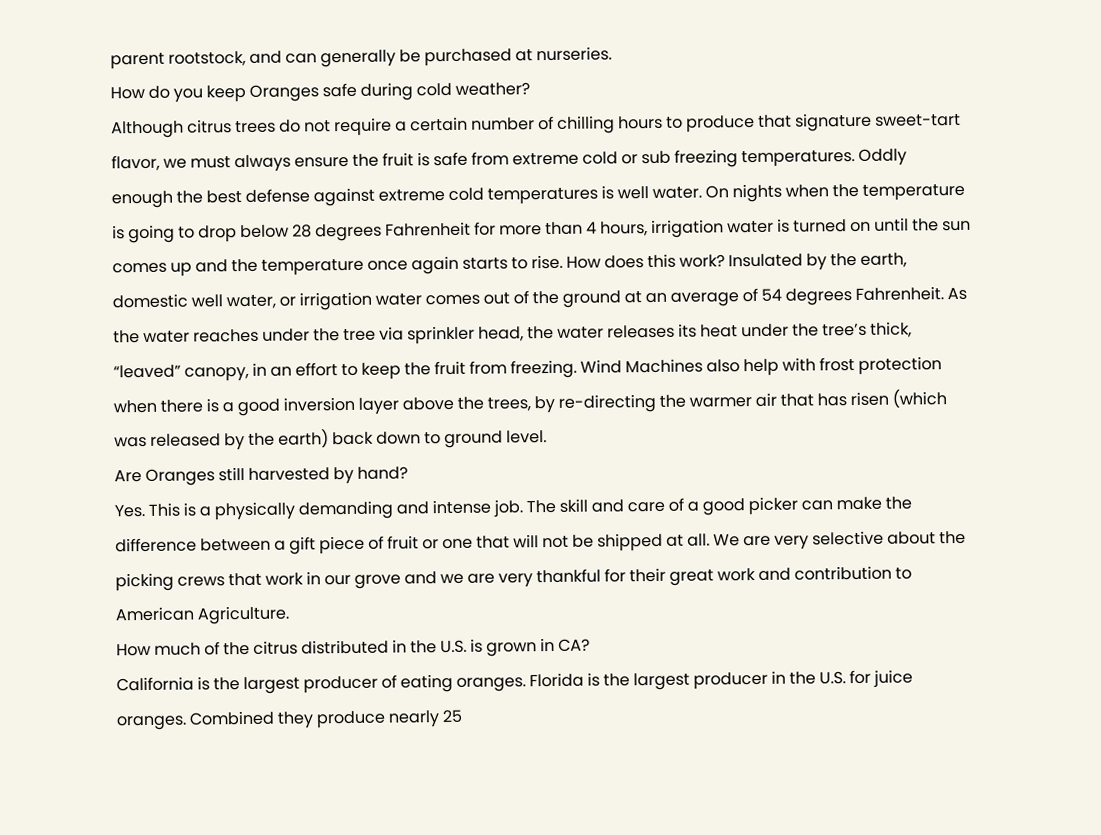parent rootstock, and can generally be purchased at nurseries.
How do you keep Oranges safe during cold weather?
Although citrus trees do not require a certain number of chilling hours to produce that signature sweet-tart flavor, we must always ensure the fruit is safe from extreme cold or sub freezing temperatures. Oddly enough the best defense against extreme cold temperatures is well water. On nights when the temperature is going to drop below 28 degrees Fahrenheit for more than 4 hours, irrigation water is turned on until the sun comes up and the temperature once again starts to rise. How does this work? Insulated by the earth, domestic well water, or irrigation water comes out of the ground at an average of 54 degrees Fahrenheit. As the water reaches under the tree via sprinkler head, the water releases its heat under the tree’s thick, “leaved” canopy, in an effort to keep the fruit from freezing. Wind Machines also help with frost protection when there is a good inversion layer above the trees, by re-directing the warmer air that has risen (which was released by the earth) back down to ground level.
Are Oranges still harvested by hand?
Yes. This is a physically demanding and intense job. The skill and care of a good picker can make the difference between a gift piece of fruit or one that will not be shipped at all. We are very selective about the picking crews that work in our grove and we are very thankful for their great work and contribution to American Agriculture.
How much of the citrus distributed in the U.S. is grown in CA?
California is the largest producer of eating oranges. Florida is the largest producer in the U.S. for juice oranges. Combined they produce nearly 25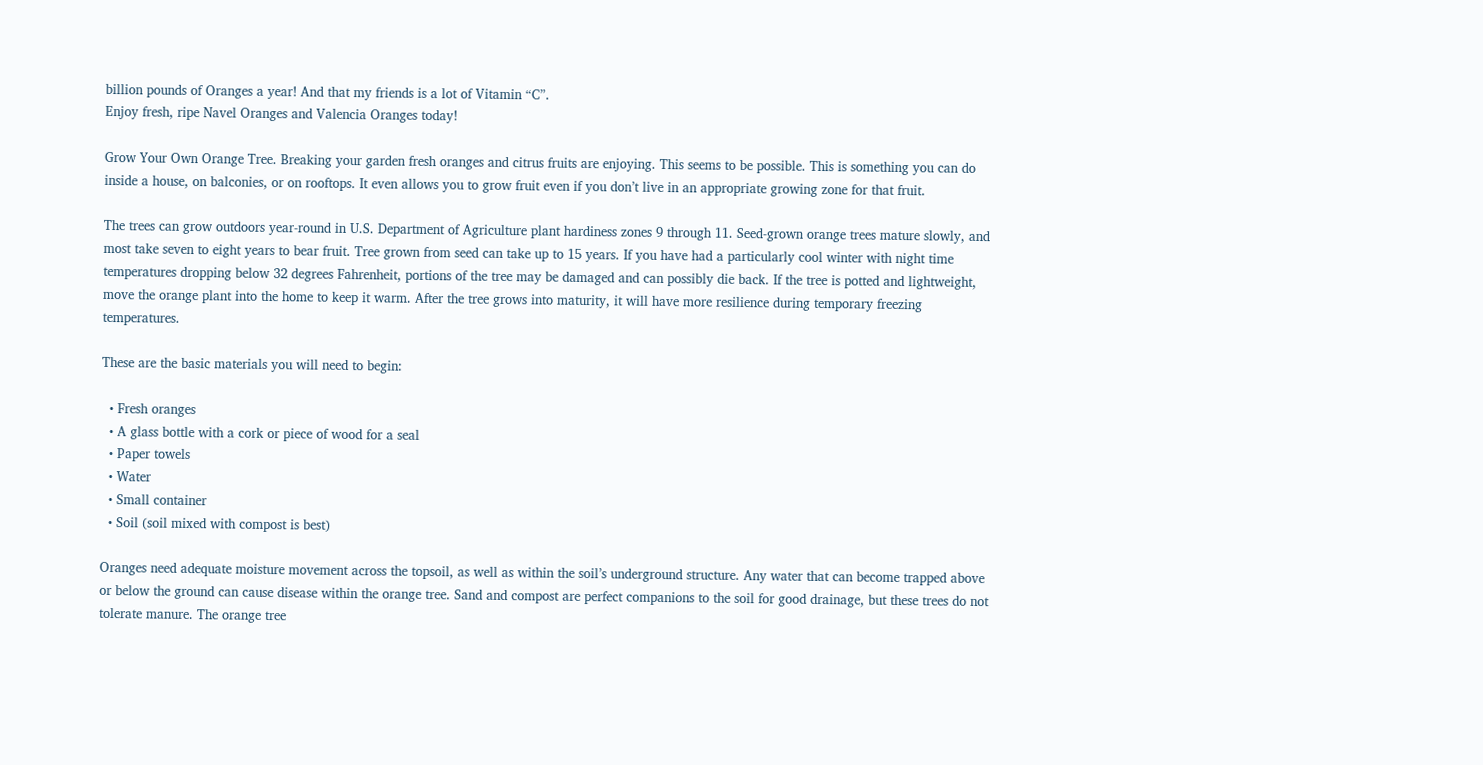billion pounds of Oranges a year! And that my friends is a lot of Vitamin “C”.
Enjoy fresh, ripe Navel Oranges and Valencia Oranges today!

Grow Your Own Orange Tree. Breaking your garden fresh oranges and citrus fruits are enjoying. This seems to be possible. This is something you can do inside a house, on balconies, or on rooftops. It even allows you to grow fruit even if you don’t live in an appropriate growing zone for that fruit.

The trees can grow outdoors year-round in U.S. Department of Agriculture plant hardiness zones 9 through 11. Seed-grown orange trees mature slowly, and most take seven to eight years to bear fruit. Tree grown from seed can take up to 15 years. If you have had a particularly cool winter with night time temperatures dropping below 32 degrees Fahrenheit, portions of the tree may be damaged and can possibly die back. If the tree is potted and lightweight, move the orange plant into the home to keep it warm. After the tree grows into maturity, it will have more resilience during temporary freezing temperatures.

These are the basic materials you will need to begin:

  • Fresh oranges
  • A glass bottle with a cork or piece of wood for a seal
  • Paper towels
  • Water
  • Small container
  • Soil (soil mixed with compost is best)

Oranges need adequate moisture movement across the topsoil, as well as within the soil’s underground structure. Any water that can become trapped above or below the ground can cause disease within the orange tree. Sand and compost are perfect companions to the soil for good drainage, but these trees do not tolerate manure. The orange tree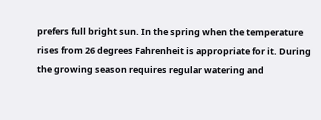prefers full bright sun. In the spring when the temperature rises from 26 degrees Fahrenheit is appropriate for it. During the growing season requires regular watering and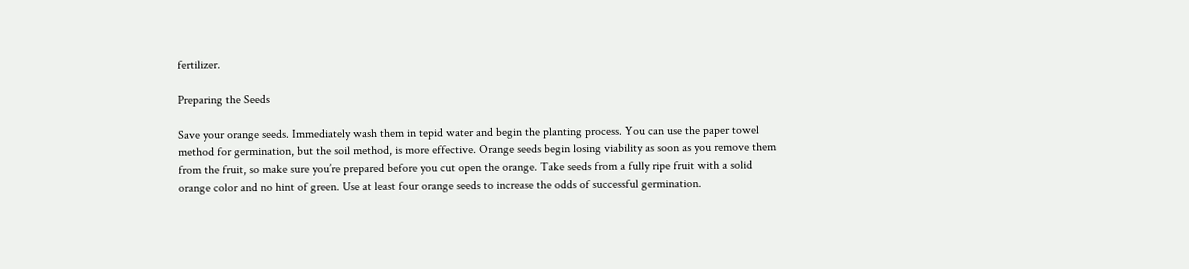fertilizer.

Preparing the Seeds

Save your orange seeds. Immediately wash them in tepid water and begin the planting process. You can use the paper towel method for germination, but the soil method, is more effective. Orange seeds begin losing viability as soon as you remove them from the fruit, so make sure you’re prepared before you cut open the orange. Take seeds from a fully ripe fruit with a solid orange color and no hint of green. Use at least four orange seeds to increase the odds of successful germination.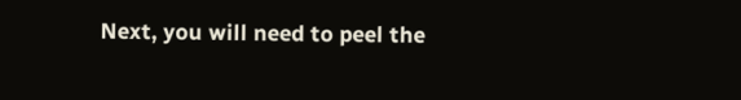Next, you will need to peel the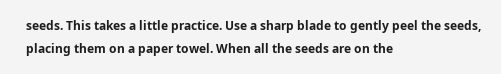seeds. This takes a little practice. Use a sharp blade to gently peel the seeds, placing them on a paper towel. When all the seeds are on the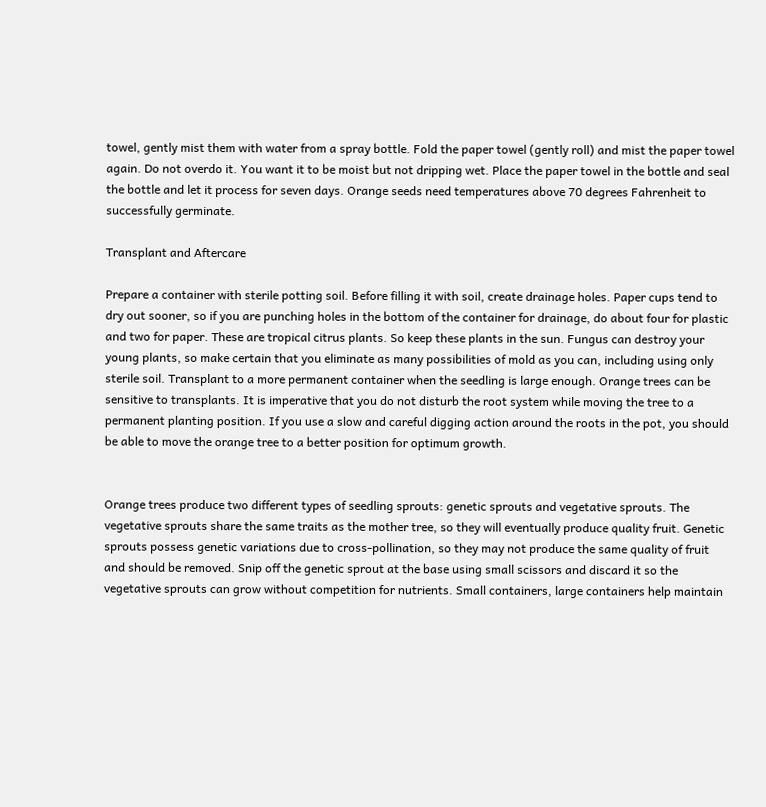towel, gently mist them with water from a spray bottle. Fold the paper towel (gently roll) and mist the paper towel again. Do not overdo it. You want it to be moist but not dripping wet. Place the paper towel in the bottle and seal the bottle and let it process for seven days. Orange seeds need temperatures above 70 degrees Fahrenheit to successfully germinate.

Transplant and Aftercare

Prepare a container with sterile potting soil. Before filling it with soil, create drainage holes. Paper cups tend to dry out sooner, so if you are punching holes in the bottom of the container for drainage, do about four for plastic and two for paper. These are tropical citrus plants. So keep these plants in the sun. Fungus can destroy your young plants, so make certain that you eliminate as many possibilities of mold as you can, including using only sterile soil. Transplant to a more permanent container when the seedling is large enough. Orange trees can be sensitive to transplants. It is imperative that you do not disturb the root system while moving the tree to a permanent planting position. If you use a slow and careful digging action around the roots in the pot, you should be able to move the orange tree to a better position for optimum growth.


Orange trees produce two different types of seedling sprouts: genetic sprouts and vegetative sprouts. The vegetative sprouts share the same traits as the mother tree, so they will eventually produce quality fruit. Genetic sprouts possess genetic variations due to cross-pollination, so they may not produce the same quality of fruit and should be removed. Snip off the genetic sprout at the base using small scissors and discard it so the vegetative sprouts can grow without competition for nutrients. Small containers, large containers help maintain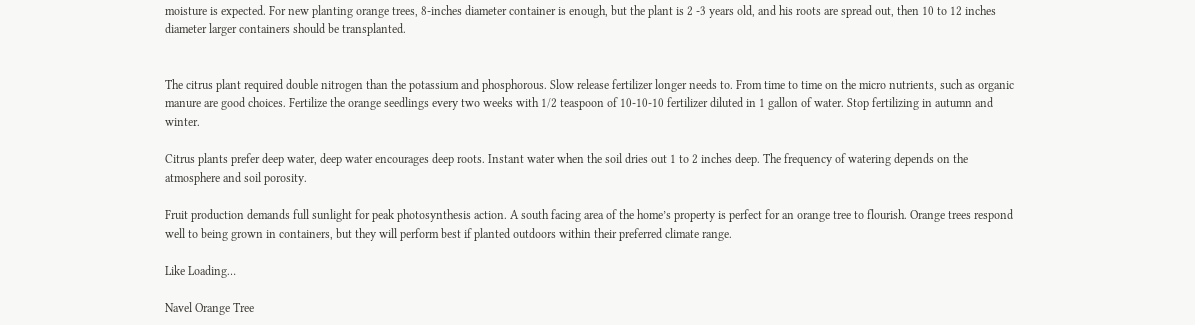moisture is expected. For new planting orange trees, 8-inches diameter container is enough, but the plant is 2 -3 years old, and his roots are spread out, then 10 to 12 inches diameter larger containers should be transplanted.


The citrus plant required double nitrogen than the potassium and phosphorous. Slow release fertilizer longer needs to. From time to time on the micro nutrients, such as organic manure are good choices. Fertilize the orange seedlings every two weeks with 1/2 teaspoon of 10-10-10 fertilizer diluted in 1 gallon of water. Stop fertilizing in autumn and winter.

Citrus plants prefer deep water, deep water encourages deep roots. Instant water when the soil dries out 1 to 2 inches deep. The frequency of watering depends on the atmosphere and soil porosity.

Fruit production demands full sunlight for peak photosynthesis action. A south facing area of the home’s property is perfect for an orange tree to flourish. Orange trees respond well to being grown in containers, but they will perform best if planted outdoors within their preferred climate range.

Like Loading…

Navel Orange Tree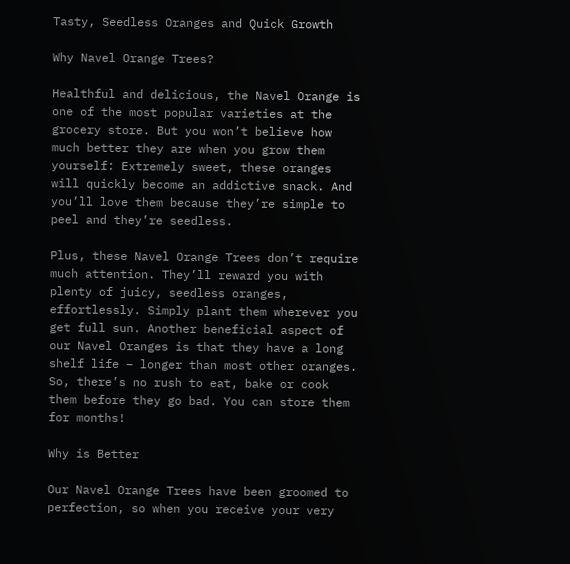Tasty, Seedless Oranges and Quick Growth

Why Navel Orange Trees?

Healthful and delicious, the Navel Orange is one of the most popular varieties at the grocery store. But you won’t believe how much better they are when you grow them yourself: Extremely sweet, these oranges will quickly become an addictive snack. And you’ll love them because they’re simple to peel and they’re seedless.

Plus, these Navel Orange Trees don’t require much attention. They’ll reward you with plenty of juicy, seedless oranges, effortlessly. Simply plant them wherever you get full sun. Another beneficial aspect of our Navel Oranges is that they have a long shelf life – longer than most other oranges. So, there’s no rush to eat, bake or cook them before they go bad. You can store them for months!

Why is Better

Our Navel Orange Trees have been groomed to perfection, so when you receive your very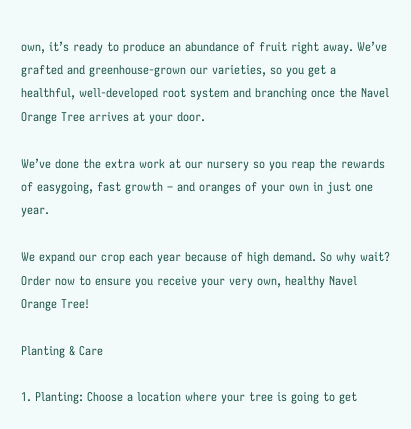own, it’s ready to produce an abundance of fruit right away. We’ve grafted and greenhouse-grown our varieties, so you get a healthful, well-developed root system and branching once the Navel Orange Tree arrives at your door.

We’ve done the extra work at our nursery so you reap the rewards of easygoing, fast growth – and oranges of your own in just one year.

We expand our crop each year because of high demand. So why wait? Order now to ensure you receive your very own, healthy Navel Orange Tree!

Planting & Care

1. Planting: Choose a location where your tree is going to get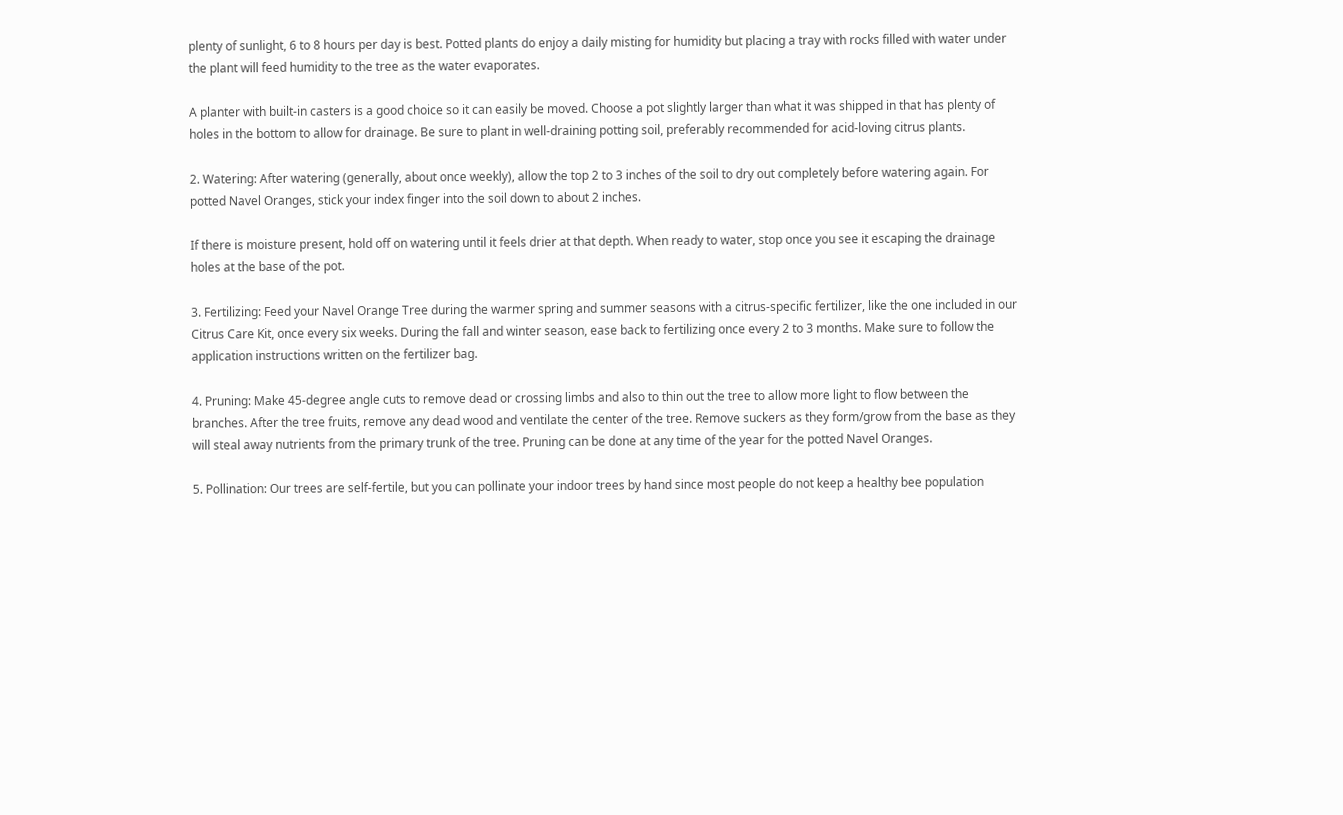plenty of sunlight, 6 to 8 hours per day is best. Potted plants do enjoy a daily misting for humidity but placing a tray with rocks filled with water under the plant will feed humidity to the tree as the water evaporates.

A planter with built-in casters is a good choice so it can easily be moved. Choose a pot slightly larger than what it was shipped in that has plenty of holes in the bottom to allow for drainage. Be sure to plant in well-draining potting soil, preferably recommended for acid-loving citrus plants.

2. Watering: After watering (generally, about once weekly), allow the top 2 to 3 inches of the soil to dry out completely before watering again. For potted Navel Oranges, stick your index finger into the soil down to about 2 inches.

If there is moisture present, hold off on watering until it feels drier at that depth. When ready to water, stop once you see it escaping the drainage holes at the base of the pot.

3. Fertilizing: Feed your Navel Orange Tree during the warmer spring and summer seasons with a citrus-specific fertilizer, like the one included in our Citrus Care Kit, once every six weeks. During the fall and winter season, ease back to fertilizing once every 2 to 3 months. Make sure to follow the application instructions written on the fertilizer bag.

4. Pruning: Make 45-degree angle cuts to remove dead or crossing limbs and also to thin out the tree to allow more light to flow between the branches. After the tree fruits, remove any dead wood and ventilate the center of the tree. Remove suckers as they form/grow from the base as they will steal away nutrients from the primary trunk of the tree. Pruning can be done at any time of the year for the potted Navel Oranges.

5. Pollination: Our trees are self-fertile, but you can pollinate your indoor trees by hand since most people do not keep a healthy bee population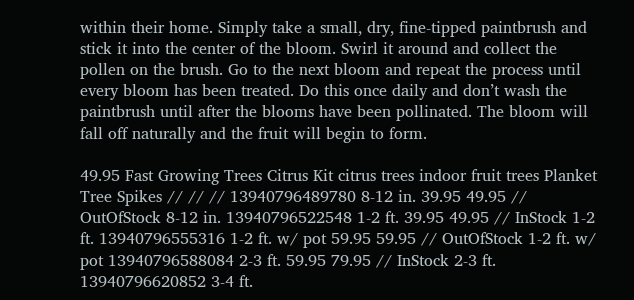within their home. Simply take a small, dry, fine-tipped paintbrush and stick it into the center of the bloom. Swirl it around and collect the pollen on the brush. Go to the next bloom and repeat the process until every bloom has been treated. Do this once daily and don’t wash the paintbrush until after the blooms have been pollinated. The bloom will fall off naturally and the fruit will begin to form.

49.95 Fast Growing Trees Citrus Kit citrus trees indoor fruit trees Planket Tree Spikes // // // 13940796489780 8-12 in. 39.95 49.95 // OutOfStock 8-12 in. 13940796522548 1-2 ft. 39.95 49.95 // InStock 1-2 ft. 13940796555316 1-2 ft. w/ pot 59.95 59.95 // OutOfStock 1-2 ft. w/ pot 13940796588084 2-3 ft. 59.95 79.95 // InStock 2-3 ft. 13940796620852 3-4 ft.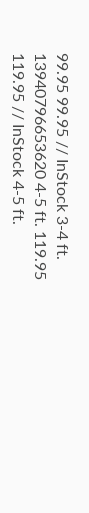99.95 99.95 // InStock 3-4 ft. 13940796653620 4-5 ft. 119.95 119.95 // InStock 4-5 ft.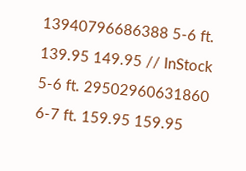13940796686388 5-6 ft. 139.95 149.95 // InStock 5-6 ft. 29502960631860 6-7 ft. 159.95 159.95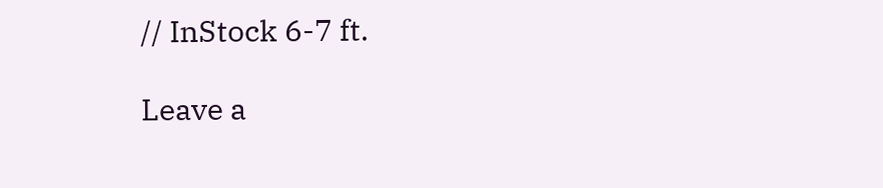// InStock 6-7 ft.

Leave a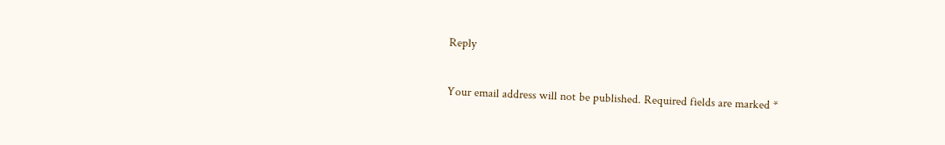Reply

Your email address will not be published. Required fields are marked *